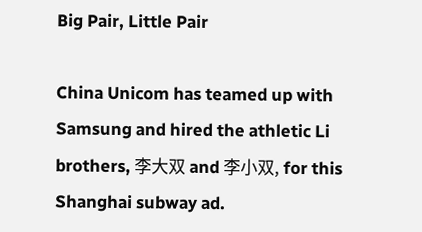Big Pair, Little Pair

China Unicom has teamed up with Samsung and hired the athletic Li brothers, 李大双 and 李小双, for this Shanghai subway ad.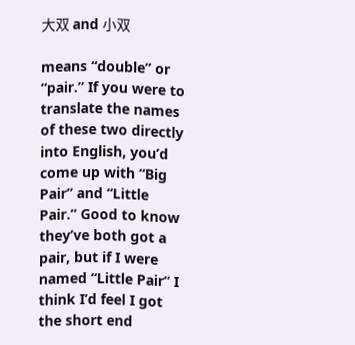大双 and 小双

means “double” or “pair.” If you were to translate the names of these two directly into English, you’d come up with “Big Pair” and “Little Pair.” Good to know they’ve both got a pair, but if I were named “Little Pair” I think I’d feel I got the short end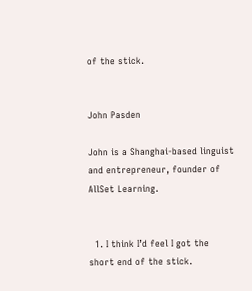of the stick.


John Pasden

John is a Shanghai-based linguist and entrepreneur, founder of AllSet Learning.


  1. I think I’d feel I got the short end of the stick.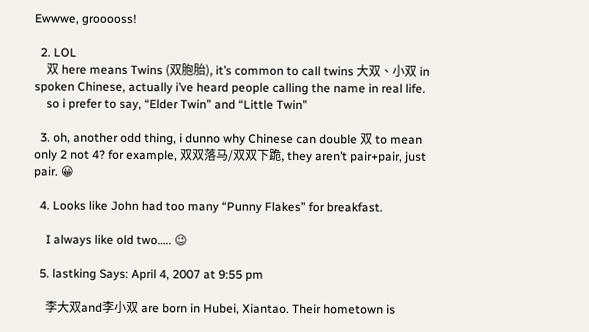Ewwwe, grooooss!

  2. LOL
    双 here means Twins (双胞胎), it’s common to call twins 大双、小双 in spoken Chinese, actually i’ve heard people calling the name in real life.
    so i prefer to say, “Elder Twin” and “Little Twin”

  3. oh, another odd thing, i dunno why Chinese can double 双 to mean only 2 not 4? for example, 双双落马/双双下跪, they aren’t pair+pair, just pair. 😀

  4. Looks like John had too many “Punny Flakes” for breakfast.

    I always like old two….. 😉

  5. lastking Says: April 4, 2007 at 9:55 pm

    李大双and李小双 are born in Hubei, Xiantao. Their hometown is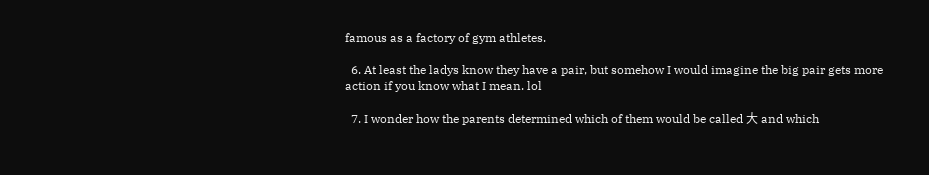famous as a factory of gym athletes.

  6. At least the ladys know they have a pair, but somehow I would imagine the big pair gets more action if you know what I mean. lol

  7. I wonder how the parents determined which of them would be called 大 and which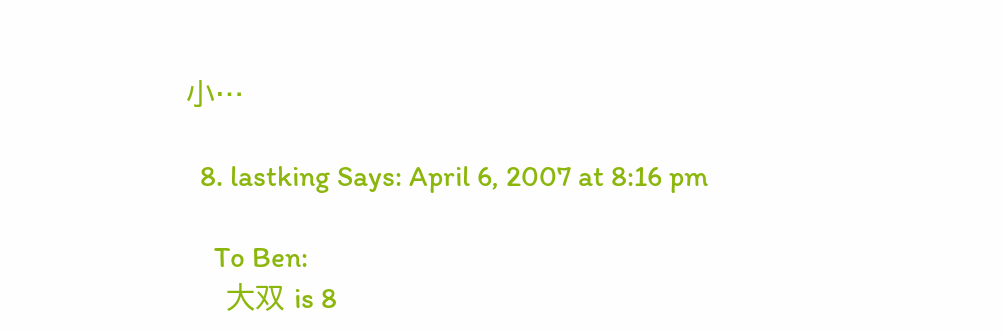小…

  8. lastking Says: April 6, 2007 at 8:16 pm

    To Ben:
    大双 is 8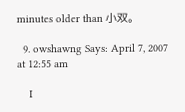minutes older than 小双。

  9. owshawng Says: April 7, 2007 at 12:55 am

    I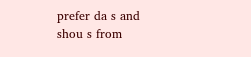prefer da s and shou s from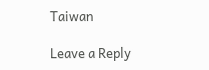Taiwan

Leave a Reply